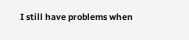I still have problems when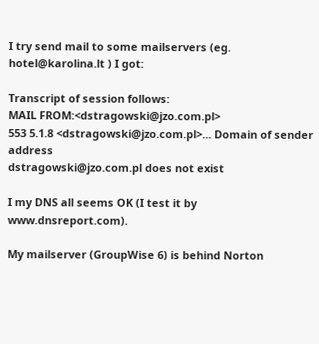I try send mail to some mailservers (eg.
hotel@karolina.lt ) I got:

Transcript of session follows:
MAIL FROM:<dstragowski@jzo.com.pl>
553 5.1.8 <dstragowski@jzo.com.pl>... Domain of sender address
dstragowski@jzo.com.pl does not exist

I my DNS all seems OK (I test it by www.dnsreport.com).

My mailserver (GroupWise 6) is behind Norton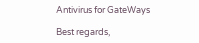Antivirus for GateWays

Best regards,